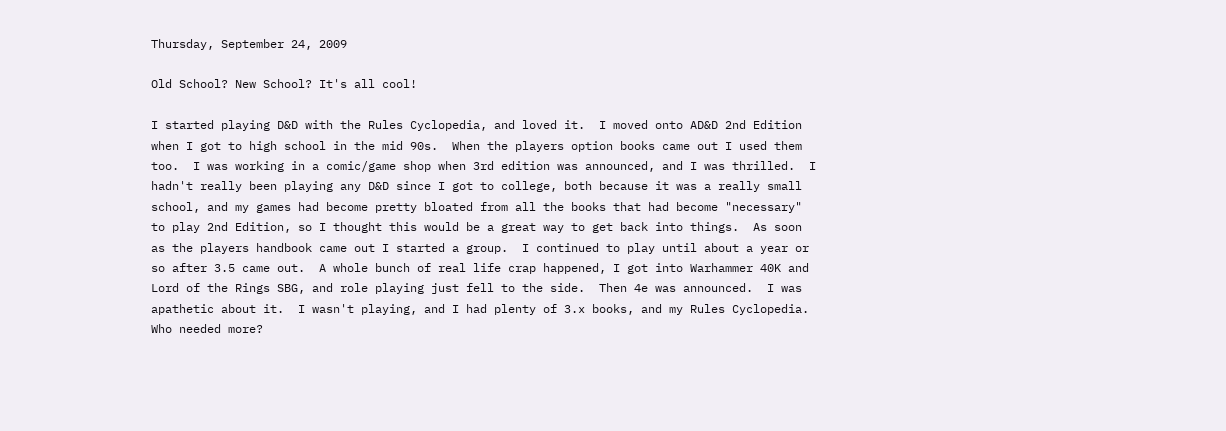Thursday, September 24, 2009

Old School? New School? It's all cool!

I started playing D&D with the Rules Cyclopedia, and loved it.  I moved onto AD&D 2nd Edition when I got to high school in the mid 90s.  When the players option books came out I used them too.  I was working in a comic/game shop when 3rd edition was announced, and I was thrilled.  I hadn't really been playing any D&D since I got to college, both because it was a really small school, and my games had become pretty bloated from all the books that had become "necessary" to play 2nd Edition, so I thought this would be a great way to get back into things.  As soon as the players handbook came out I started a group.  I continued to play until about a year or so after 3.5 came out.  A whole bunch of real life crap happened, I got into Warhammer 40K and Lord of the Rings SBG, and role playing just fell to the side.  Then 4e was announced.  I was apathetic about it.  I wasn't playing, and I had plenty of 3.x books, and my Rules Cyclopedia.  Who needed more?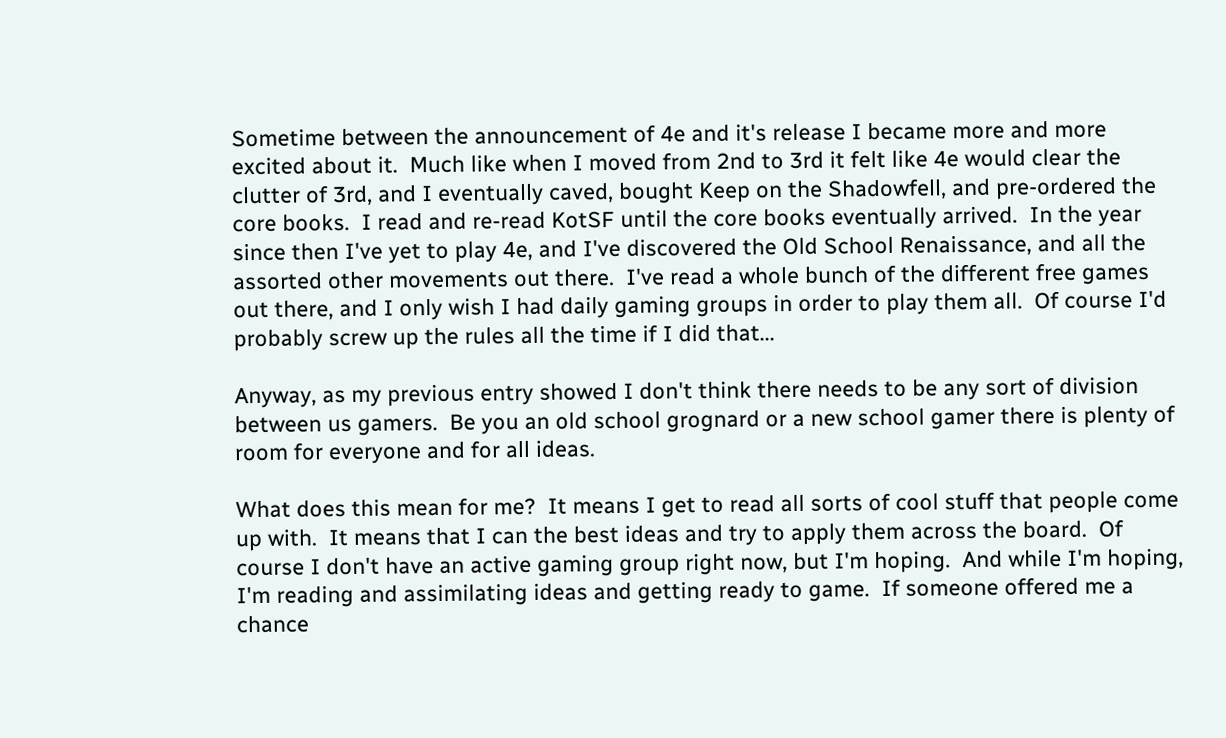Sometime between the announcement of 4e and it's release I became more and more excited about it.  Much like when I moved from 2nd to 3rd it felt like 4e would clear the clutter of 3rd, and I eventually caved, bought Keep on the Shadowfell, and pre-ordered the core books.  I read and re-read KotSF until the core books eventually arrived.  In the year since then I've yet to play 4e, and I've discovered the Old School Renaissance, and all the assorted other movements out there.  I've read a whole bunch of the different free games out there, and I only wish I had daily gaming groups in order to play them all.  Of course I'd probably screw up the rules all the time if I did that...

Anyway, as my previous entry showed I don't think there needs to be any sort of division between us gamers.  Be you an old school grognard or a new school gamer there is plenty of room for everyone and for all ideas.

What does this mean for me?  It means I get to read all sorts of cool stuff that people come up with.  It means that I can the best ideas and try to apply them across the board.  Of course I don't have an active gaming group right now, but I'm hoping.  And while I'm hoping, I'm reading and assimilating ideas and getting ready to game.  If someone offered me a chance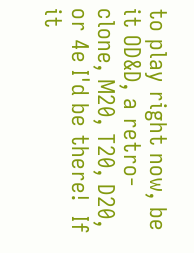to play right now, be it OD&D, a retro-clone, M20, T20, D20, or 4e I'd be there!  If it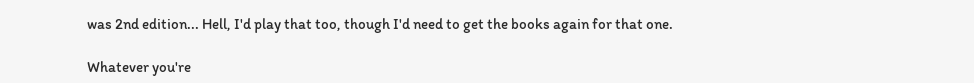was 2nd edition... Hell, I'd play that too, though I'd need to get the books again for that one.

Whatever you're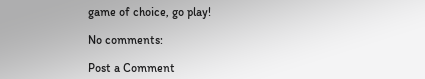game of choice, go play!

No comments:

Post a Comment